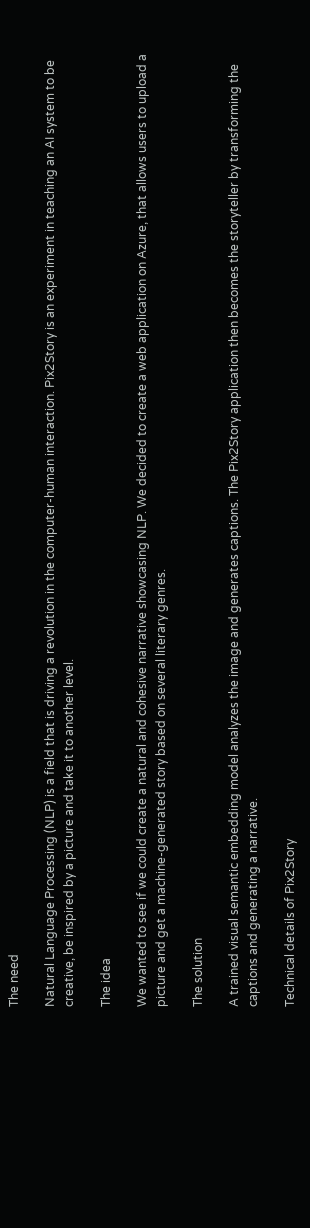The need

Natural Language Processing (NLP) is a field that is driving a revolution in the computer-human interaction. Pix2Story is an experiment in teaching an AI system to be creative, be inspired by a picture and take it to another level.

The idea

We wanted to see if we could create a natural and cohesive narrative showcasing NLP. We decided to create a web application on Azure, that allows users to upload a picture and get a machine-generated story based on several literary genres.

The solution

A trained visual semantic embedding model analyzes the image and generates captions. The Pix2Story application then becomes the storyteller by transforming the captions and generating a narrative.

Technical details of Pix2Story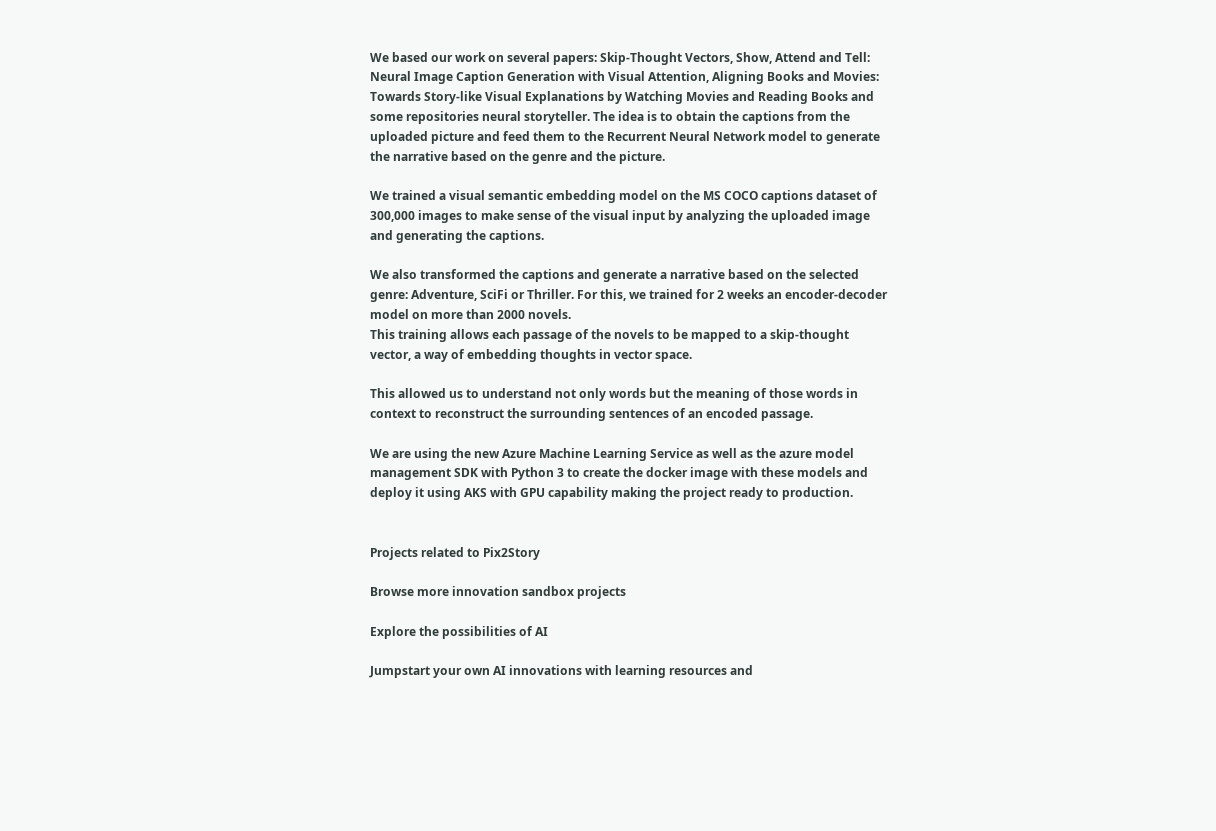We based our work on several papers: Skip-Thought Vectors, Show, Attend and Tell: Neural Image Caption Generation with Visual Attention, Aligning Books and Movies: Towards Story-like Visual Explanations by Watching Movies and Reading Books and some repositories neural storyteller. The idea is to obtain the captions from the uploaded picture and feed them to the Recurrent Neural Network model to generate the narrative based on the genre and the picture.

We trained a visual semantic embedding model on the MS COCO captions dataset of 300,000 images to make sense of the visual input by analyzing the uploaded image and generating the captions.

We also transformed the captions and generate a narrative based on the selected genre: Adventure, SciFi or Thriller. For this, we trained for 2 weeks an encoder-decoder model on more than 2000 novels.
This training allows each passage of the novels to be mapped to a skip-thought vector, a way of embedding thoughts in vector space.

This allowed us to understand not only words but the meaning of those words in context to reconstruct the surrounding sentences of an encoded passage.

We are using the new Azure Machine Learning Service as well as the azure model management SDK with Python 3 to create the docker image with these models and deploy it using AKS with GPU capability making the project ready to production.


Projects related to Pix2Story

Browse more innovation sandbox projects

Explore the possibilities of AI

Jumpstart your own AI innovations with learning resources and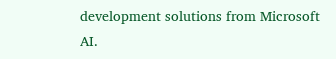development solutions from Microsoft AI.